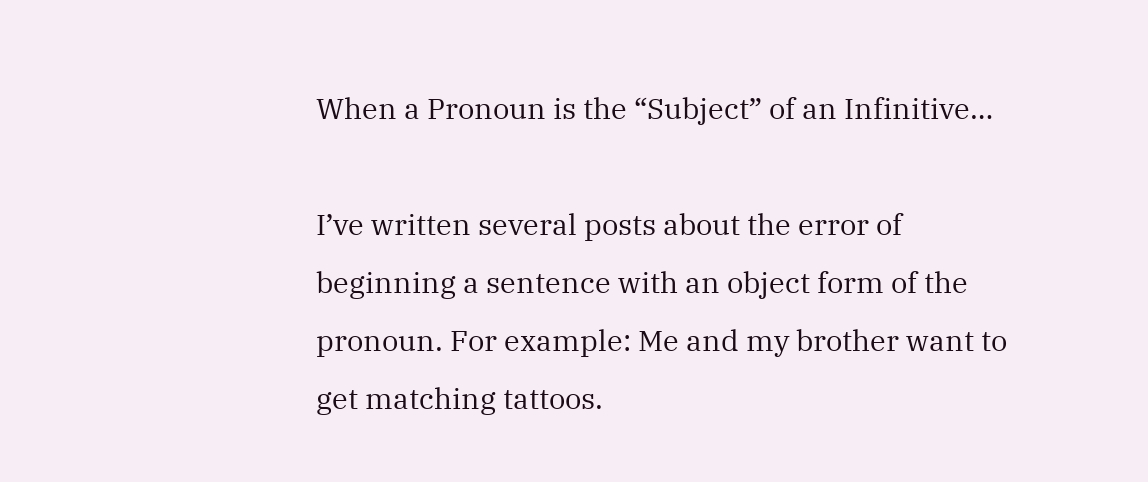When a Pronoun is the “Subject” of an Infinitive…

I’ve written several posts about the error of beginning a sentence with an object form of the pronoun. For example: Me and my brother want to get matching tattoos.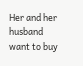Her and her husband want to buy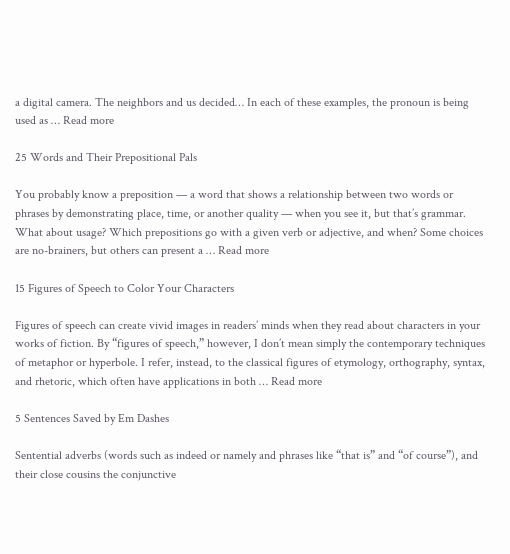a digital camera. The neighbors and us decided… In each of these examples, the pronoun is being used as … Read more

25 Words and Their Prepositional Pals

You probably know a preposition — a word that shows a relationship between two words or phrases by demonstrating place, time, or another quality — when you see it, but that’s grammar. What about usage? Which prepositions go with a given verb or adjective, and when? Some choices are no-brainers, but others can present a … Read more

15 Figures of Speech to Color Your Characters

Figures of speech can create vivid images in readers’ minds when they read about characters in your works of fiction. By “figures of speech,” however, I don’t mean simply the contemporary techniques of metaphor or hyperbole. I refer, instead, to the classical figures of etymology, orthography, syntax, and rhetoric, which often have applications in both … Read more

5 Sentences Saved by Em Dashes

Sentential adverbs (words such as indeed or namely and phrases like “that is” and “of course”), and their close cousins the conjunctive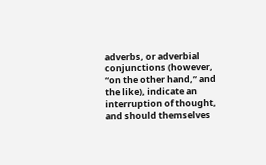adverbs, or adverbial conjunctions (however, “on the other hand,” and the like), indicate an interruption of thought, and should themselves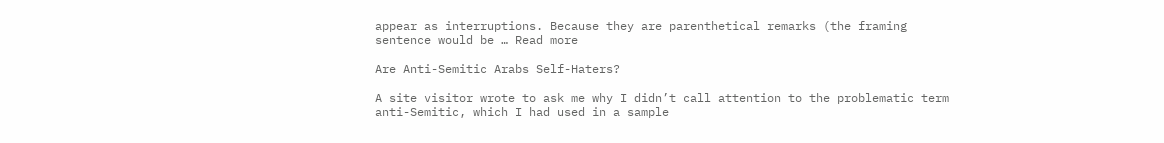appear as interruptions. Because they are parenthetical remarks (the framing sentence would be … Read more

Are Anti-Semitic Arabs Self-Haters?

A site visitor wrote to ask me why I didn’t call attention to the problematic term anti-Semitic, which I had used in a sample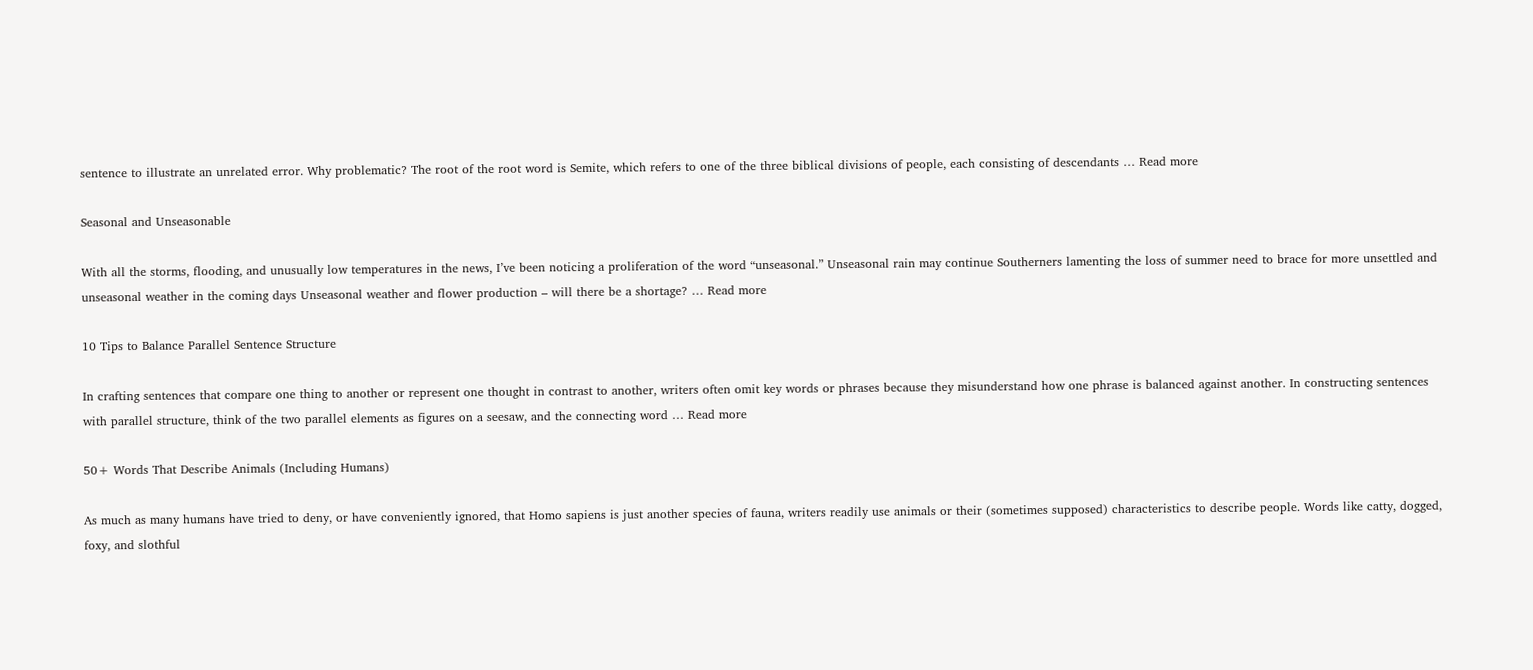sentence to illustrate an unrelated error. Why problematic? The root of the root word is Semite, which refers to one of the three biblical divisions of people, each consisting of descendants … Read more

Seasonal and Unseasonable

With all the storms, flooding, and unusually low temperatures in the news, I’ve been noticing a proliferation of the word “unseasonal.” Unseasonal rain may continue Southerners lamenting the loss of summer need to brace for more unsettled and unseasonal weather in the coming days Unseasonal weather and flower production – will there be a shortage? … Read more

10 Tips to Balance Parallel Sentence Structure

In crafting sentences that compare one thing to another or represent one thought in contrast to another, writers often omit key words or phrases because they misunderstand how one phrase is balanced against another. In constructing sentences with parallel structure, think of the two parallel elements as figures on a seesaw, and the connecting word … Read more

50+ Words That Describe Animals (Including Humans)

As much as many humans have tried to deny, or have conveniently ignored, that Homo sapiens is just another species of fauna, writers readily use animals or their (sometimes supposed) characteristics to describe people. Words like catty, dogged, foxy, and slothful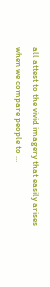all attest to the vivid imagery that easily arises when we compare people to …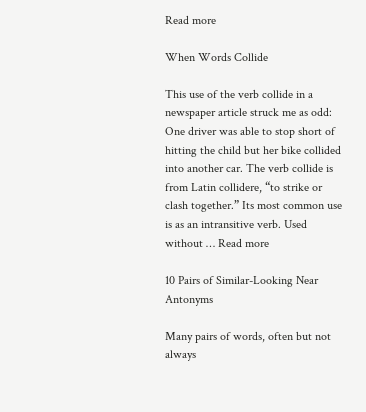Read more

When Words Collide

This use of the verb collide in a newspaper article struck me as odd: One driver was able to stop short of hitting the child but her bike collided into another car. The verb collide is from Latin collidere, “to strike or clash together.” Its most common use is as an intransitive verb. Used without … Read more

10 Pairs of Similar-Looking Near Antonyms

Many pairs of words, often but not always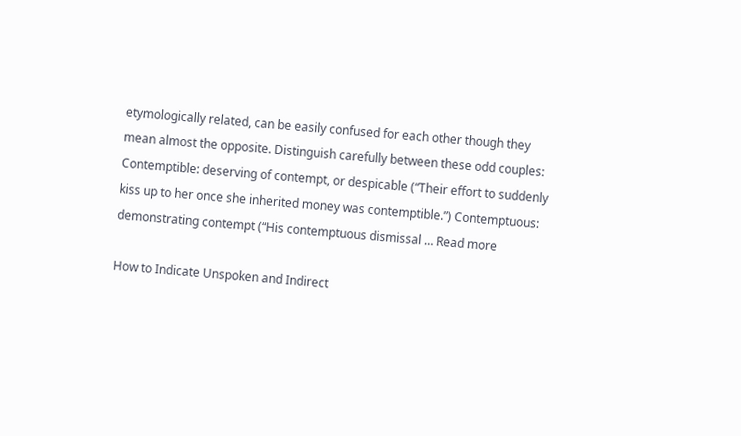etymologically related, can be easily confused for each other though they mean almost the opposite. Distinguish carefully between these odd couples: Contemptible: deserving of contempt, or despicable (“Their effort to suddenly kiss up to her once she inherited money was contemptible.”) Contemptuous: demonstrating contempt (“His contemptuous dismissal … Read more

How to Indicate Unspoken and Indirect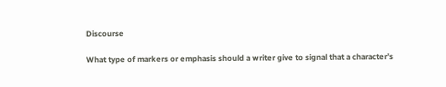Discourse

What type of markers or emphasis should a writer give to signal that a character’s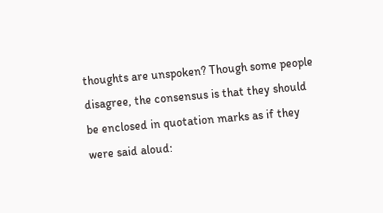thoughts are unspoken? Though some people disagree, the consensus is that they should be enclosed in quotation marks as if they were said aloud: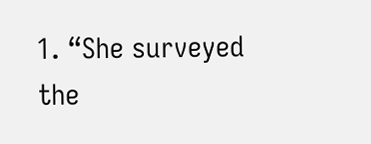1. “She surveyed the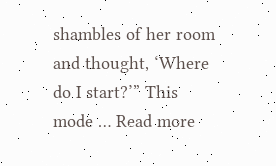shambles of her room and thought, ‘Where do I start?’” This mode … Read more